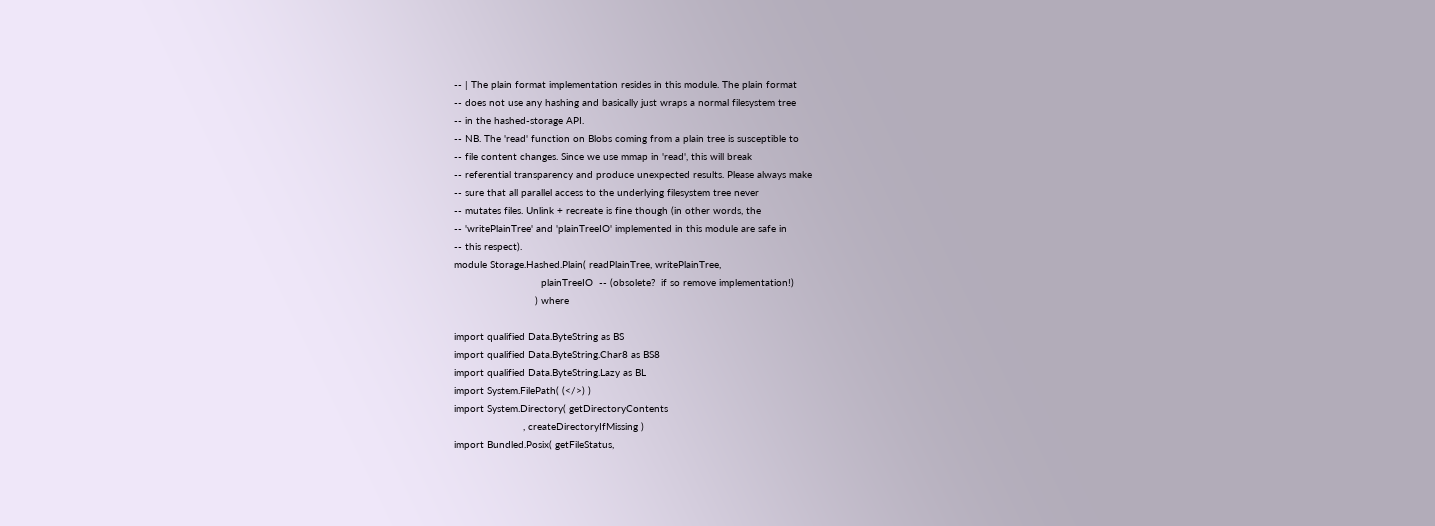-- | The plain format implementation resides in this module. The plain format
-- does not use any hashing and basically just wraps a normal filesystem tree
-- in the hashed-storage API.
-- NB. The 'read' function on Blobs coming from a plain tree is susceptible to
-- file content changes. Since we use mmap in 'read', this will break
-- referential transparency and produce unexpected results. Please always make
-- sure that all parallel access to the underlying filesystem tree never
-- mutates files. Unlink + recreate is fine though (in other words, the
-- 'writePlainTree' and 'plainTreeIO' implemented in this module are safe in
-- this respect).
module Storage.Hashed.Plain( readPlainTree, writePlainTree,
                             plainTreeIO  -- (obsolete?  if so remove implementation!)
                           ) where

import qualified Data.ByteString as BS
import qualified Data.ByteString.Char8 as BS8
import qualified Data.ByteString.Lazy as BL
import System.FilePath( (</>) )
import System.Directory( getDirectoryContents
                       , createDirectoryIfMissing )
import Bundled.Posix( getFileStatus,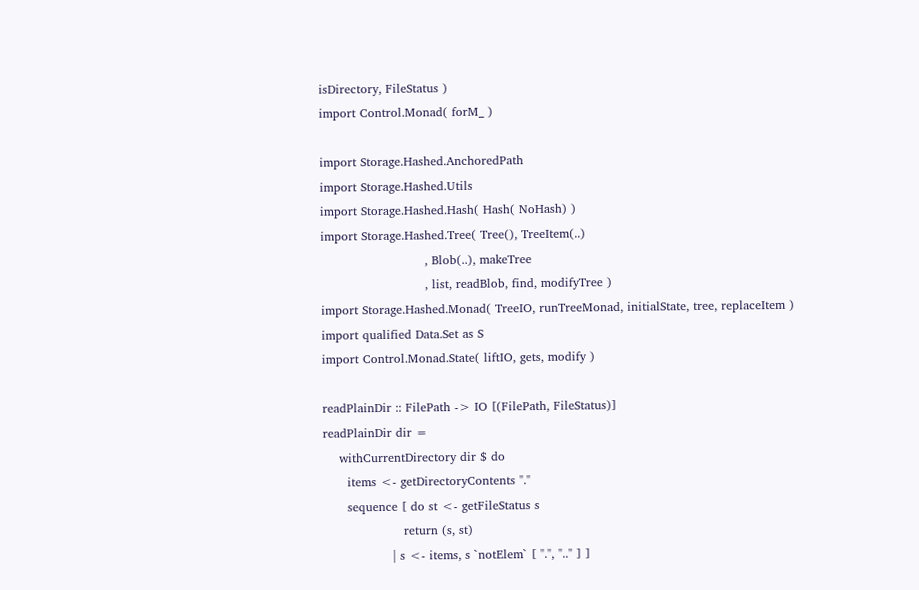isDirectory, FileStatus )
import Control.Monad( forM_ )

import Storage.Hashed.AnchoredPath
import Storage.Hashed.Utils
import Storage.Hashed.Hash( Hash( NoHash) )
import Storage.Hashed.Tree( Tree(), TreeItem(..)
                          , Blob(..), makeTree
                          , list, readBlob, find, modifyTree )
import Storage.Hashed.Monad( TreeIO, runTreeMonad, initialState, tree, replaceItem )
import qualified Data.Set as S
import Control.Monad.State( liftIO, gets, modify )

readPlainDir :: FilePath -> IO [(FilePath, FileStatus)]
readPlainDir dir =
    withCurrentDirectory dir $ do
      items <- getDirectoryContents "."
      sequence [ do st <- getFileStatus s
                    return (s, st)
                 | s <- items, s `notElem` [ ".", ".." ] ]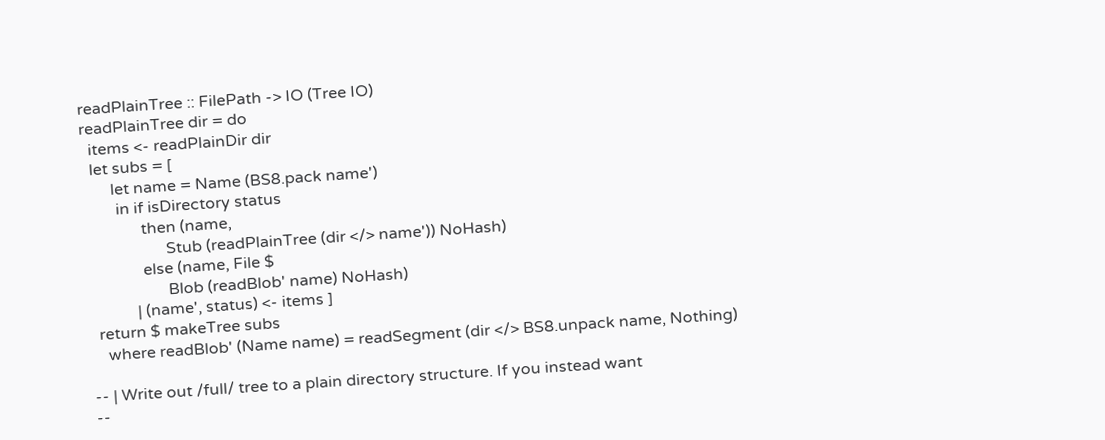readPlainTree :: FilePath -> IO (Tree IO)
readPlainTree dir = do
  items <- readPlainDir dir
  let subs = [
       let name = Name (BS8.pack name')
        in if isDirectory status
              then (name,
                    Stub (readPlainTree (dir </> name')) NoHash)
              else (name, File $
                    Blob (readBlob' name) NoHash)
            | (name', status) <- items ]
  return $ makeTree subs
    where readBlob' (Name name) = readSegment (dir </> BS8.unpack name, Nothing)

-- | Write out /full/ tree to a plain directory structure. If you instead want
--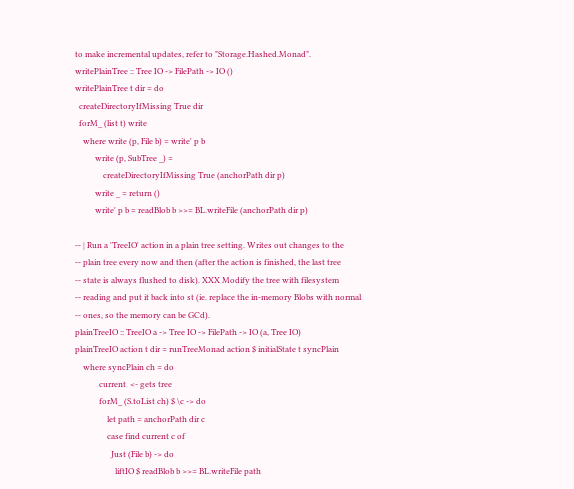to make incremental updates, refer to "Storage.Hashed.Monad".
writePlainTree :: Tree IO -> FilePath -> IO ()
writePlainTree t dir = do
  createDirectoryIfMissing True dir
  forM_ (list t) write
    where write (p, File b) = write' p b
          write (p, SubTree _) =
              createDirectoryIfMissing True (anchorPath dir p)
          write _ = return ()
          write' p b = readBlob b >>= BL.writeFile (anchorPath dir p)

-- | Run a 'TreeIO' action in a plain tree setting. Writes out changes to the
-- plain tree every now and then (after the action is finished, the last tree
-- state is always flushed to disk). XXX Modify the tree with filesystem
-- reading and put it back into st (ie. replace the in-memory Blobs with normal
-- ones, so the memory can be GCd).
plainTreeIO :: TreeIO a -> Tree IO -> FilePath -> IO (a, Tree IO)
plainTreeIO action t dir = runTreeMonad action $ initialState t syncPlain
    where syncPlain ch = do
            current  <- gets tree
            forM_ (S.toList ch) $ \c -> do
                let path = anchorPath dir c
                case find current c of
                  Just (File b) -> do
                    liftIO $ readBlob b >>= BL.writeFile path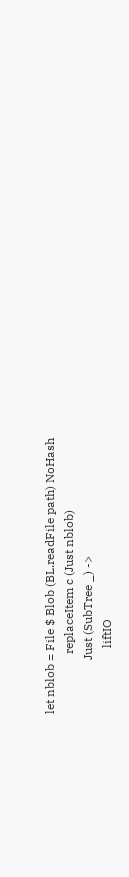let nblob = File $ Blob (BL.readFile path) NoHash
                    replaceItem c (Just nblob)
                  Just (SubTree _) ->
                      liftIO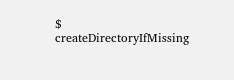$ createDirectoryIfMissing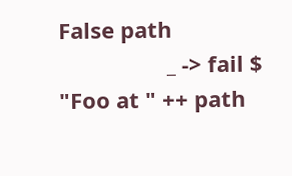False path
                  _ -> fail $ "Foo at " ++ path